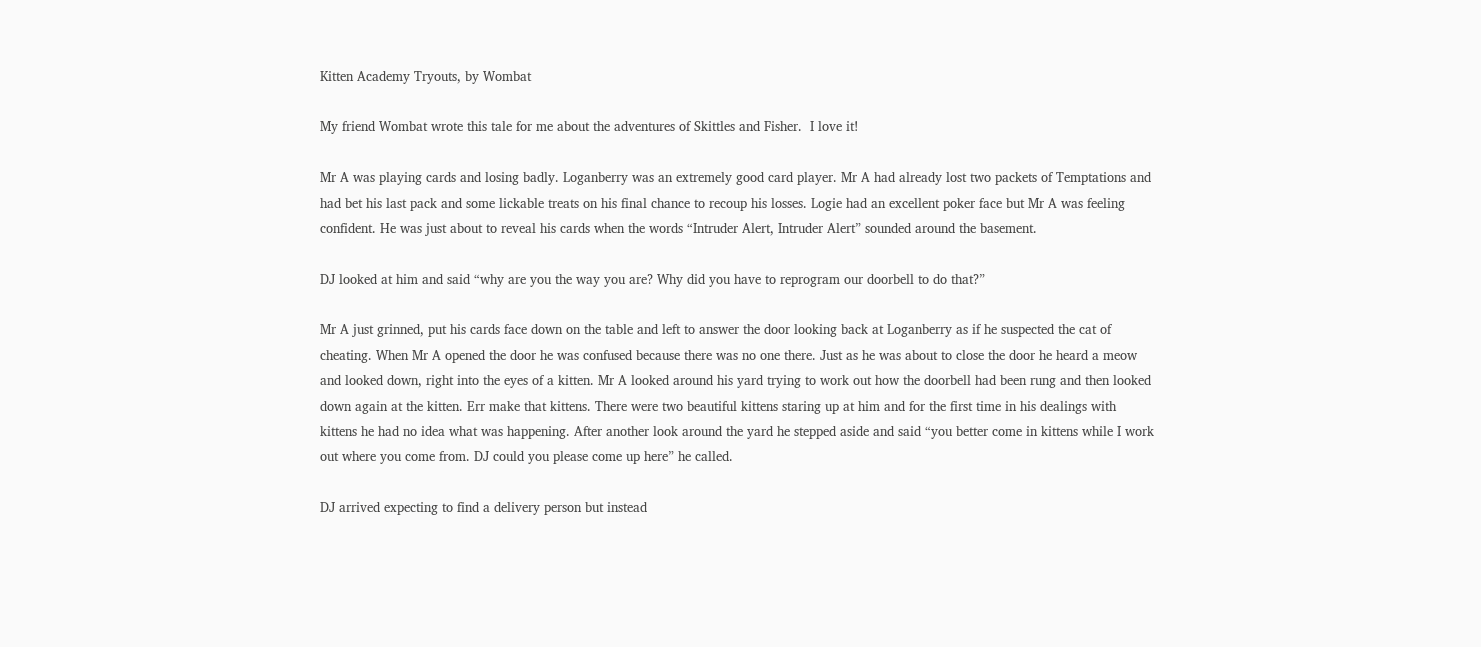Kitten Academy Tryouts, by Wombat

My friend Wombat wrote this tale for me about the adventures of Skittles and Fisher.  I love it!

Mr A was playing cards and losing badly. Loganberry was an extremely good card player. Mr A had already lost two packets of Temptations and had bet his last pack and some lickable treats on his final chance to recoup his losses. Logie had an excellent poker face but Mr A was feeling confident. He was just about to reveal his cards when the words “Intruder Alert, Intruder Alert” sounded around the basement.

DJ looked at him and said “why are you the way you are? Why did you have to reprogram our doorbell to do that?”

Mr A just grinned, put his cards face down on the table and left to answer the door looking back at Loganberry as if he suspected the cat of cheating. When Mr A opened the door he was confused because there was no one there. Just as he was about to close the door he heard a meow and looked down, right into the eyes of a kitten. Mr A looked around his yard trying to work out how the doorbell had been rung and then looked down again at the kitten. Err make that kittens. There were two beautiful kittens staring up at him and for the first time in his dealings with kittens he had no idea what was happening. After another look around the yard he stepped aside and said “you better come in kittens while I work out where you come from. DJ could you please come up here” he called.

DJ arrived expecting to find a delivery person but instead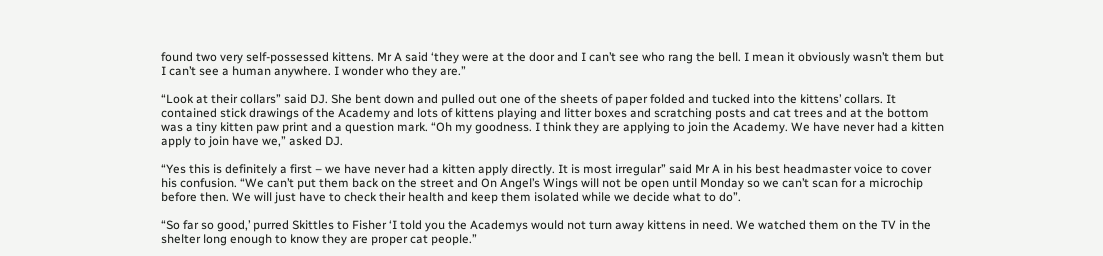found two very self-possessed kittens. Mr A said ‘they were at the door and I can’t see who rang the bell. I mean it obviously wasn’t them but I can’t see a human anywhere. I wonder who they are.”

“Look at their collars” said DJ. She bent down and pulled out one of the sheets of paper folded and tucked into the kittens’ collars. It contained stick drawings of the Academy and lots of kittens playing and litter boxes and scratching posts and cat trees and at the bottom was a tiny kitten paw print and a question mark. “Oh my goodness. I think they are applying to join the Academy. We have never had a kitten apply to join have we,” asked DJ.

“Yes this is definitely a first – we have never had a kitten apply directly. It is most irregular” said Mr A in his best headmaster voice to cover his confusion. “We can’t put them back on the street and On Angel’s Wings will not be open until Monday so we can’t scan for a microchip before then. We will just have to check their health and keep them isolated while we decide what to do”.

“So far so good,’ purred Skittles to Fisher ‘I told you the Academys would not turn away kittens in need. We watched them on the TV in the shelter long enough to know they are proper cat people.”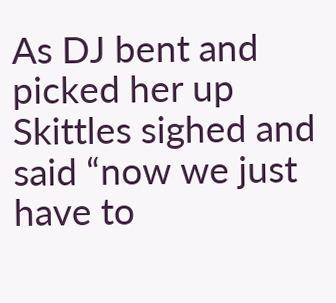As DJ bent and picked her up Skittles sighed and said “now we just have to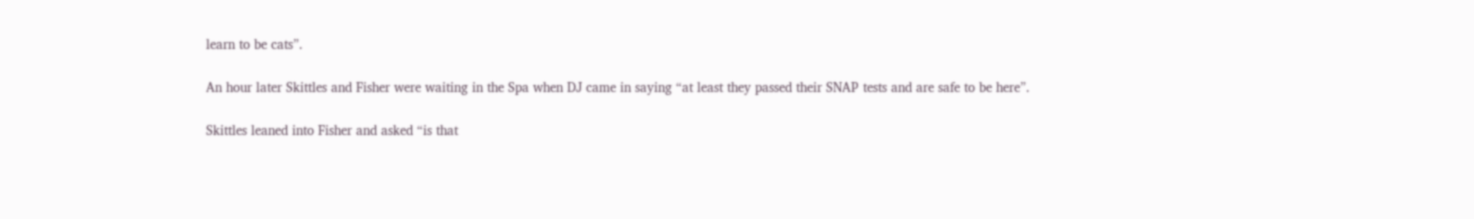learn to be cats”.

An hour later Skittles and Fisher were waiting in the Spa when DJ came in saying “at least they passed their SNAP tests and are safe to be here”.

Skittles leaned into Fisher and asked “is that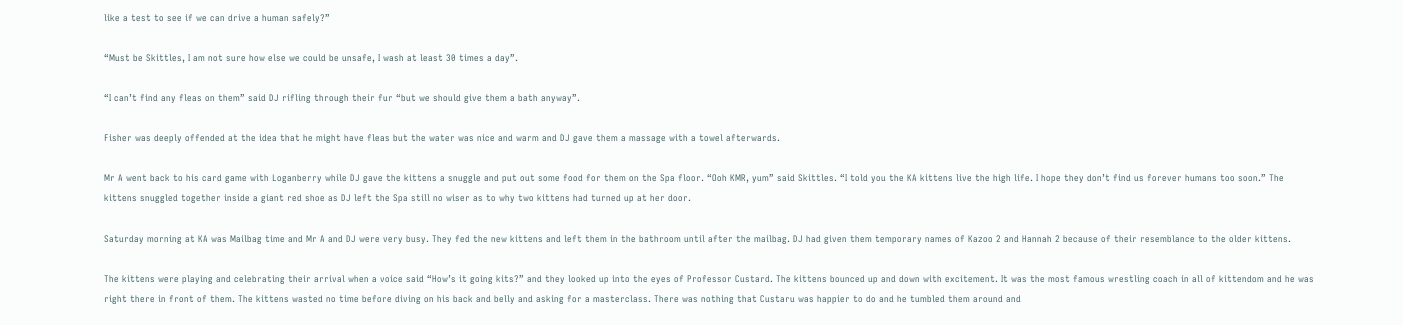like a test to see if we can drive a human safely?”

“Must be Skittles, I am not sure how else we could be unsafe, I wash at least 30 times a day”.

“I can’t find any fleas on them” said DJ rifling through their fur “but we should give them a bath anyway”.

Fisher was deeply offended at the idea that he might have fleas but the water was nice and warm and DJ gave them a massage with a towel afterwards.

Mr A went back to his card game with Loganberry while DJ gave the kittens a snuggle and put out some food for them on the Spa floor. “Ooh KMR, yum” said Skittles. “I told you the KA kittens live the high life. I hope they don’t find us forever humans too soon.” The kittens snuggled together inside a giant red shoe as DJ left the Spa still no wiser as to why two kittens had turned up at her door.

Saturday morning at KA was Mailbag time and Mr A and DJ were very busy. They fed the new kittens and left them in the bathroom until after the mailbag. DJ had given them temporary names of Kazoo 2 and Hannah 2 because of their resemblance to the older kittens.

The kittens were playing and celebrating their arrival when a voice said “How’s it going kits?” and they looked up into the eyes of Professor Custard. The kittens bounced up and down with excitement. It was the most famous wrestling coach in all of kittendom and he was right there in front of them. The kittens wasted no time before diving on his back and belly and asking for a masterclass. There was nothing that Custaru was happier to do and he tumbled them around and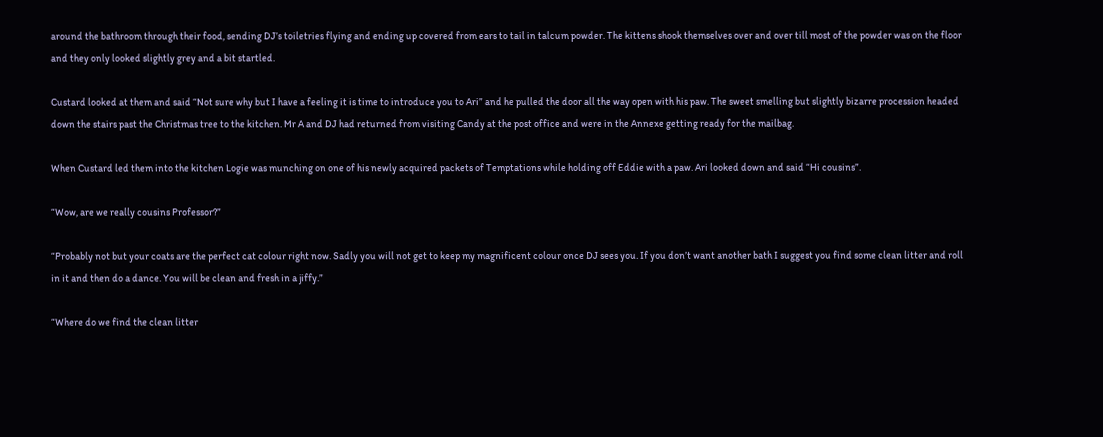around the bathroom through their food, sending DJ’s toiletries flying and ending up covered from ears to tail in talcum powder. The kittens shook themselves over and over till most of the powder was on the floor and they only looked slightly grey and a bit startled.

Custard looked at them and said “Not sure why but I have a feeling it is time to introduce you to Ari” and he pulled the door all the way open with his paw. The sweet smelling but slightly bizarre procession headed down the stairs past the Christmas tree to the kitchen. Mr A and DJ had returned from visiting Candy at the post office and were in the Annexe getting ready for the mailbag.

When Custard led them into the kitchen Logie was munching on one of his newly acquired packets of Temptations while holding off Eddie with a paw. Ari looked down and said “Hi cousins”.

“Wow, are we really cousins Professor?”

“Probably not but your coats are the perfect cat colour right now. Sadly you will not get to keep my magnificent colour once DJ sees you. If you don’t want another bath I suggest you find some clean litter and roll in it and then do a dance. You will be clean and fresh in a jiffy.”

“Where do we find the clean litter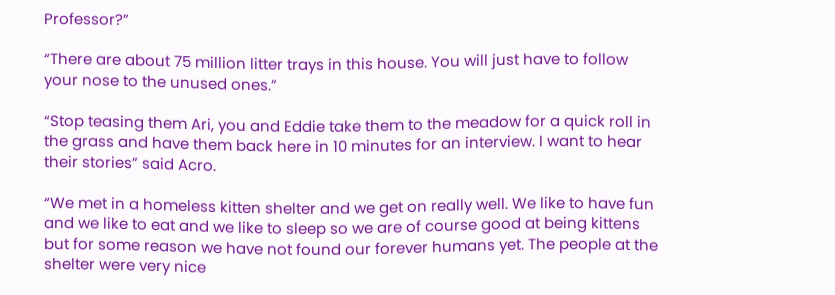Professor?”

“There are about 75 million litter trays in this house. You will just have to follow your nose to the unused ones.”

“Stop teasing them Ari, you and Eddie take them to the meadow for a quick roll in the grass and have them back here in 10 minutes for an interview. I want to hear their stories” said Acro.

“We met in a homeless kitten shelter and we get on really well. We like to have fun and we like to eat and we like to sleep so we are of course good at being kittens but for some reason we have not found our forever humans yet. The people at the shelter were very nice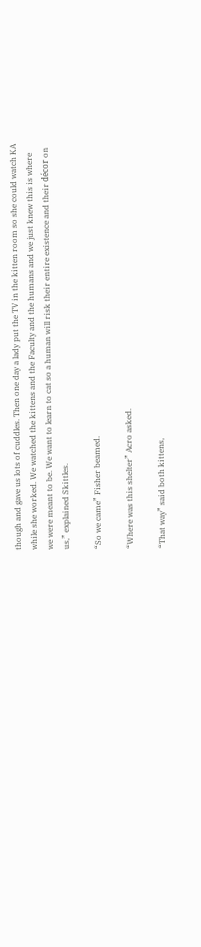though and gave us lots of cuddles. Then one day a lady put the TV in the kitten room so she could watch KA while she worked. We watched the kittens and the Faculty and the humans and we just knew this is where we were meant to be. We want to learn to cat so a human will risk their entire existence and their décor on us,” explained Skittles.

“So we came” Fisher beamed.

“Where was this shelter” Acro asked.

“That way” said both kittens,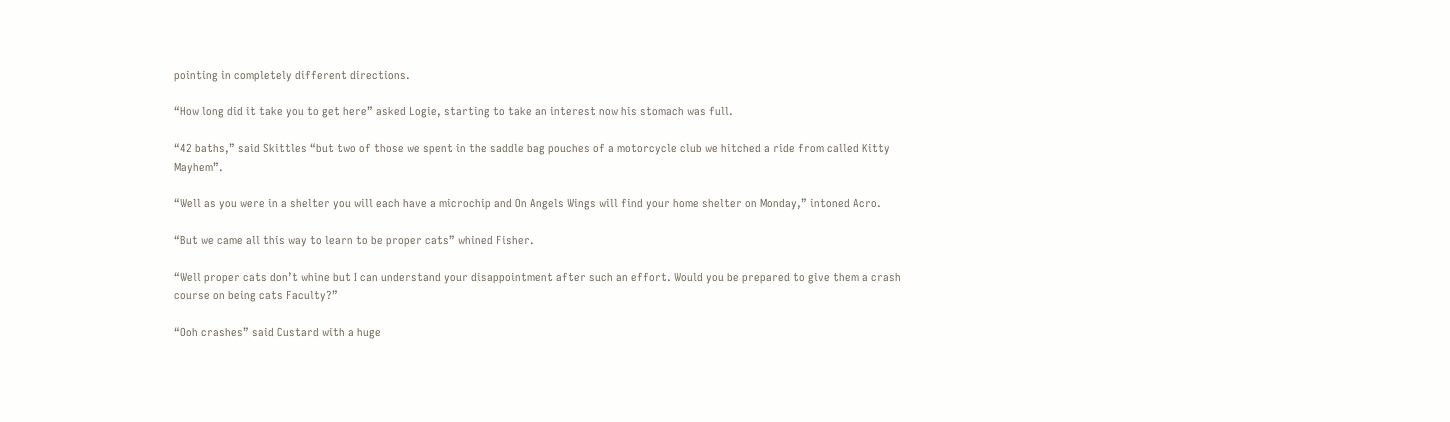pointing in completely different directions.

“How long did it take you to get here” asked Logie, starting to take an interest now his stomach was full.

“42 baths,” said Skittles “but two of those we spent in the saddle bag pouches of a motorcycle club we hitched a ride from called Kitty Mayhem”.

“Well as you were in a shelter you will each have a microchip and On Angels Wings will find your home shelter on Monday,” intoned Acro.

“But we came all this way to learn to be proper cats” whined Fisher.

“Well proper cats don’t whine but I can understand your disappointment after such an effort. Would you be prepared to give them a crash course on being cats Faculty?”

“Ooh crashes” said Custard with a huge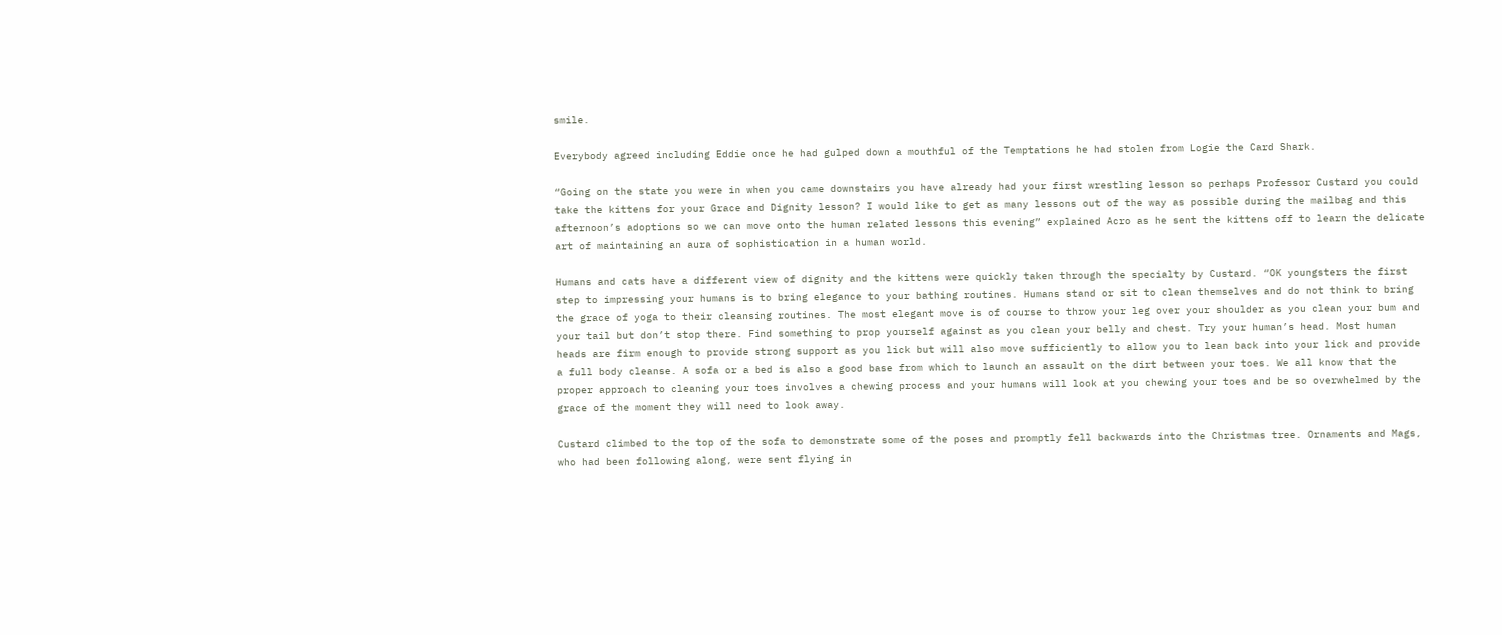smile.

Everybody agreed including Eddie once he had gulped down a mouthful of the Temptations he had stolen from Logie the Card Shark.

“Going on the state you were in when you came downstairs you have already had your first wrestling lesson so perhaps Professor Custard you could take the kittens for your Grace and Dignity lesson? I would like to get as many lessons out of the way as possible during the mailbag and this afternoon’s adoptions so we can move onto the human related lessons this evening” explained Acro as he sent the kittens off to learn the delicate art of maintaining an aura of sophistication in a human world.

Humans and cats have a different view of dignity and the kittens were quickly taken through the specialty by Custard. “OK youngsters the first step to impressing your humans is to bring elegance to your bathing routines. Humans stand or sit to clean themselves and do not think to bring the grace of yoga to their cleansing routines. The most elegant move is of course to throw your leg over your shoulder as you clean your bum and your tail but don’t stop there. Find something to prop yourself against as you clean your belly and chest. Try your human’s head. Most human heads are firm enough to provide strong support as you lick but will also move sufficiently to allow you to lean back into your lick and provide a full body cleanse. A sofa or a bed is also a good base from which to launch an assault on the dirt between your toes. We all know that the proper approach to cleaning your toes involves a chewing process and your humans will look at you chewing your toes and be so overwhelmed by the grace of the moment they will need to look away.

Custard climbed to the top of the sofa to demonstrate some of the poses and promptly fell backwards into the Christmas tree. Ornaments and Mags, who had been following along, were sent flying in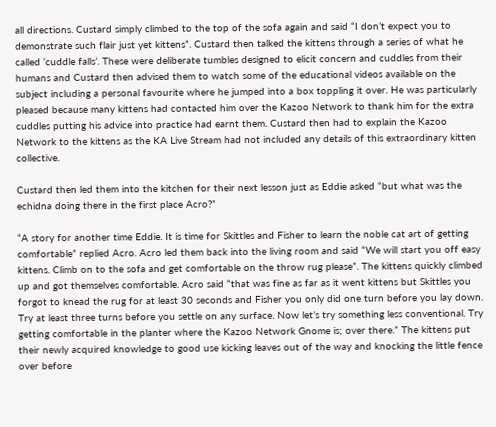all directions. Custard simply climbed to the top of the sofa again and said “I don’t expect you to demonstrate such flair just yet kittens”. Custard then talked the kittens through a series of what he called ‘cuddle falls’. These were deliberate tumbles designed to elicit concern and cuddles from their humans and Custard then advised them to watch some of the educational videos available on the subject including a personal favourite where he jumped into a box toppling it over. He was particularly pleased because many kittens had contacted him over the Kazoo Network to thank him for the extra cuddles putting his advice into practice had earnt them. Custard then had to explain the Kazoo Network to the kittens as the KA Live Stream had not included any details of this extraordinary kitten collective.

Custard then led them into the kitchen for their next lesson just as Eddie asked “but what was the echidna doing there in the first place Acro?”

“A story for another time Eddie. It is time for Skittles and Fisher to learn the noble cat art of getting comfortable” replied Acro. Acro led them back into the living room and said “We will start you off easy kittens. Climb on to the sofa and get comfortable on the throw rug please”. The kittens quickly climbed up and got themselves comfortable. Acro said “that was fine as far as it went kittens but Skittles you forgot to knead the rug for at least 30 seconds and Fisher you only did one turn before you lay down. Try at least three turns before you settle on any surface. Now let’s try something less conventional. Try getting comfortable in the planter where the Kazoo Network Gnome is; over there.” The kittens put their newly acquired knowledge to good use kicking leaves out of the way and knocking the little fence over before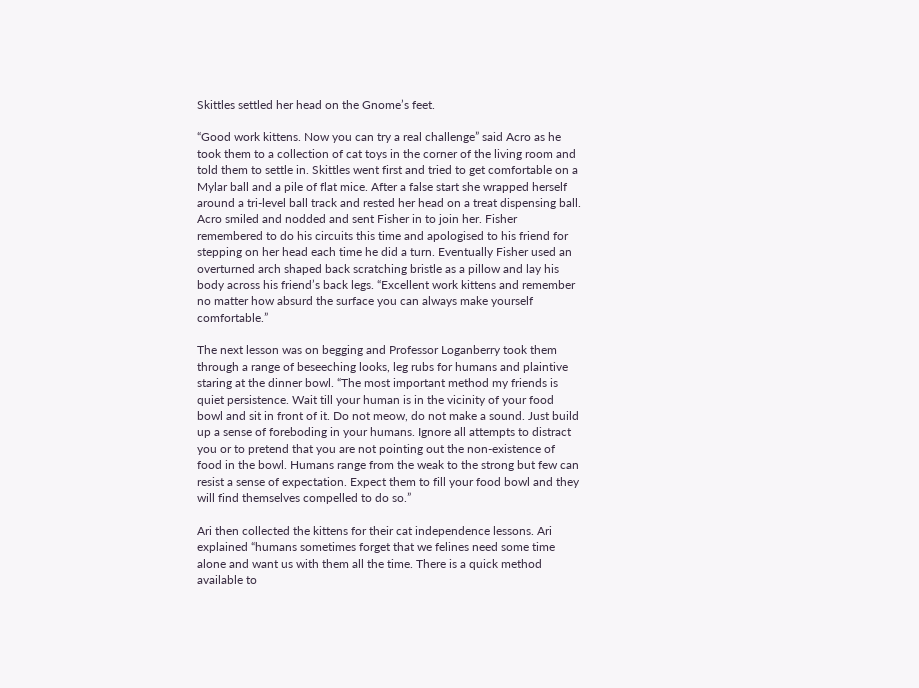Skittles settled her head on the Gnome’s feet.

“Good work kittens. Now you can try a real challenge” said Acro as he took them to a collection of cat toys in the corner of the living room and told them to settle in. Skittles went first and tried to get comfortable on a Mylar ball and a pile of flat mice. After a false start she wrapped herself around a tri-level ball track and rested her head on a treat dispensing ball. Acro smiled and nodded and sent Fisher in to join her. Fisher remembered to do his circuits this time and apologised to his friend for stepping on her head each time he did a turn. Eventually Fisher used an overturned arch shaped back scratching bristle as a pillow and lay his body across his friend’s back legs. “Excellent work kittens and remember no matter how absurd the surface you can always make yourself comfortable.”

The next lesson was on begging and Professor Loganberry took them through a range of beseeching looks, leg rubs for humans and plaintive staring at the dinner bowl. “The most important method my friends is quiet persistence. Wait till your human is in the vicinity of your food bowl and sit in front of it. Do not meow, do not make a sound. Just build up a sense of foreboding in your humans. Ignore all attempts to distract you or to pretend that you are not pointing out the non-existence of food in the bowl. Humans range from the weak to the strong but few can resist a sense of expectation. Expect them to fill your food bowl and they will find themselves compelled to do so.”

Ari then collected the kittens for their cat independence lessons. Ari explained “humans sometimes forget that we felines need some time alone and want us with them all the time. There is a quick method available to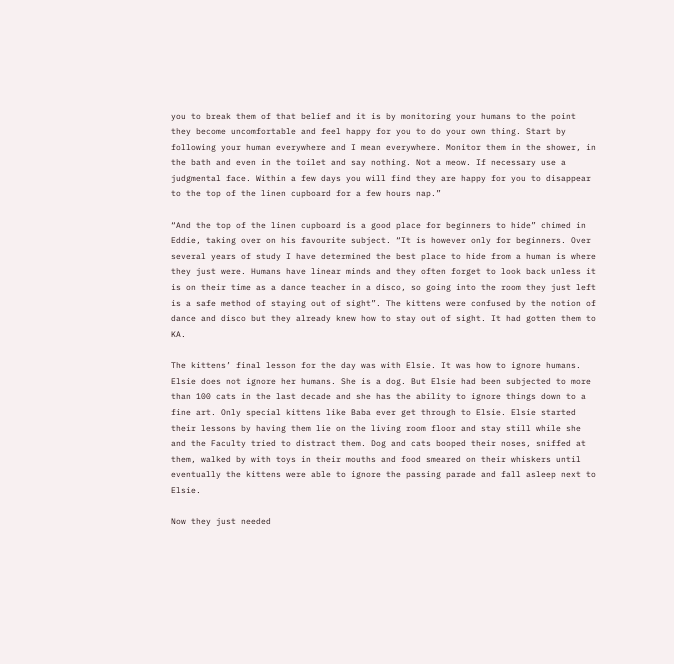you to break them of that belief and it is by monitoring your humans to the point they become uncomfortable and feel happy for you to do your own thing. Start by following your human everywhere and I mean everywhere. Monitor them in the shower, in the bath and even in the toilet and say nothing. Not a meow. If necessary use a judgmental face. Within a few days you will find they are happy for you to disappear to the top of the linen cupboard for a few hours nap.”

“And the top of the linen cupboard is a good place for beginners to hide” chimed in Eddie, taking over on his favourite subject. “It is however only for beginners. Over several years of study I have determined the best place to hide from a human is where they just were. Humans have linear minds and they often forget to look back unless it is on their time as a dance teacher in a disco, so going into the room they just left is a safe method of staying out of sight”. The kittens were confused by the notion of dance and disco but they already knew how to stay out of sight. It had gotten them to KA.

The kittens’ final lesson for the day was with Elsie. It was how to ignore humans. Elsie does not ignore her humans. She is a dog. But Elsie had been subjected to more than 100 cats in the last decade and she has the ability to ignore things down to a fine art. Only special kittens like Baba ever get through to Elsie. Elsie started their lessons by having them lie on the living room floor and stay still while she and the Faculty tried to distract them. Dog and cats booped their noses, sniffed at them, walked by with toys in their mouths and food smeared on their whiskers until eventually the kittens were able to ignore the passing parade and fall asleep next to Elsie.

Now they just needed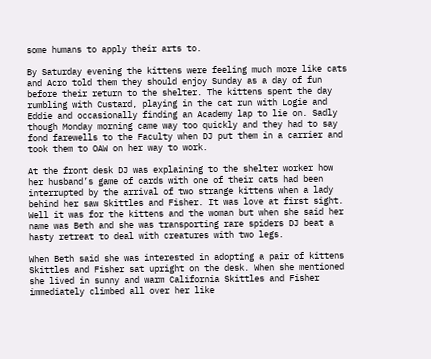some humans to apply their arts to.

By Saturday evening the kittens were feeling much more like cats and Acro told them they should enjoy Sunday as a day of fun before their return to the shelter. The kittens spent the day rumbling with Custard, playing in the cat run with Logie and Eddie and occasionally finding an Academy lap to lie on. Sadly though Monday morning came way too quickly and they had to say fond farewells to the Faculty when DJ put them in a carrier and took them to OAW on her way to work.

At the front desk DJ was explaining to the shelter worker how her husband’s game of cards with one of their cats had been interrupted by the arrival of two strange kittens when a lady behind her saw Skittles and Fisher. It was love at first sight. Well it was for the kittens and the woman but when she said her name was Beth and she was transporting rare spiders DJ beat a hasty retreat to deal with creatures with two legs.

When Beth said she was interested in adopting a pair of kittens Skittles and Fisher sat upright on the desk. When she mentioned she lived in sunny and warm California Skittles and Fisher immediately climbed all over her like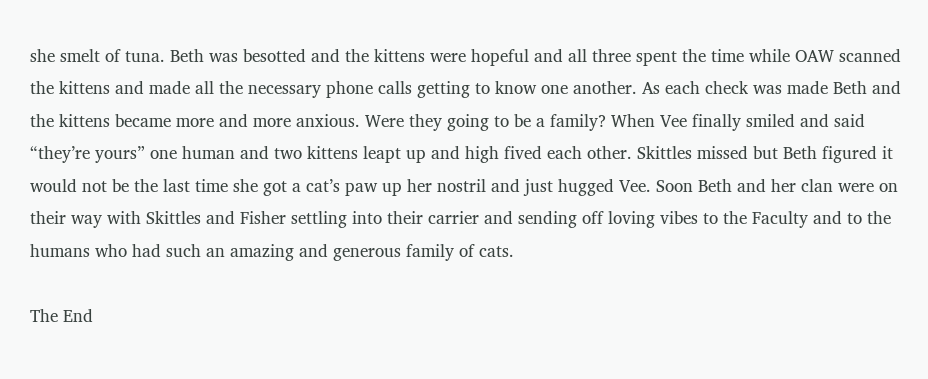she smelt of tuna. Beth was besotted and the kittens were hopeful and all three spent the time while OAW scanned the kittens and made all the necessary phone calls getting to know one another. As each check was made Beth and the kittens became more and more anxious. Were they going to be a family? When Vee finally smiled and said “they’re yours” one human and two kittens leapt up and high fived each other. Skittles missed but Beth figured it would not be the last time she got a cat’s paw up her nostril and just hugged Vee. Soon Beth and her clan were on their way with Skittles and Fisher settling into their carrier and sending off loving vibes to the Faculty and to the humans who had such an amazing and generous family of cats.

The End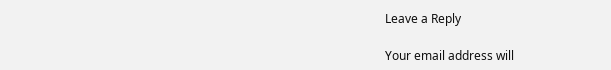Leave a Reply

Your email address will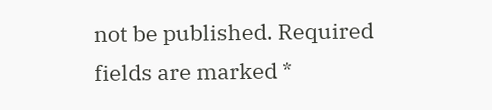not be published. Required fields are marked *